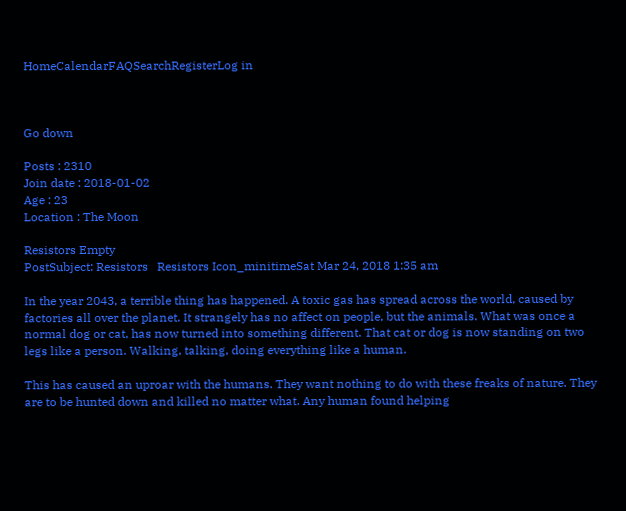HomeCalendarFAQSearchRegisterLog in



Go down

Posts : 2310
Join date : 2018-01-02
Age : 23
Location : The Moon

Resistors Empty
PostSubject: Resistors   Resistors Icon_minitimeSat Mar 24, 2018 1:35 am

In the year 2043, a terrible thing has happened. A toxic gas has spread across the world, caused by factories all over the planet. It strangely has no affect on people, but the animals. What was once a normal dog or cat, has now turned into something different. That cat or dog is now standing on two legs like a person. Walking, talking, doing everything like a human.

This has caused an uproar with the humans. They want nothing to do with these freaks of nature. They are to be hunted down and killed no matter what. Any human found helping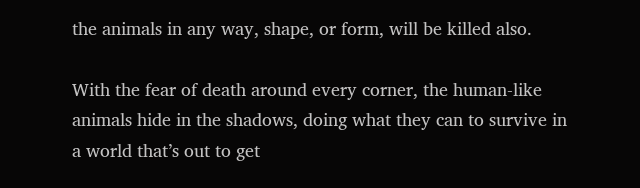the animals in any way, shape, or form, will be killed also.

With the fear of death around every corner, the human-like animals hide in the shadows, doing what they can to survive in a world that’s out to get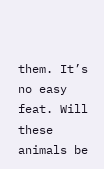them. It’s no easy feat. Will these animals be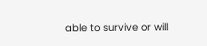able to survive or will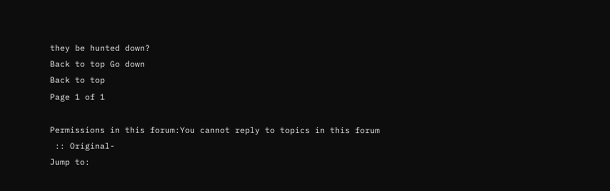they be hunted down?
Back to top Go down
Back to top
Page 1 of 1

Permissions in this forum:You cannot reply to topics in this forum
 :: Original-
Jump to: